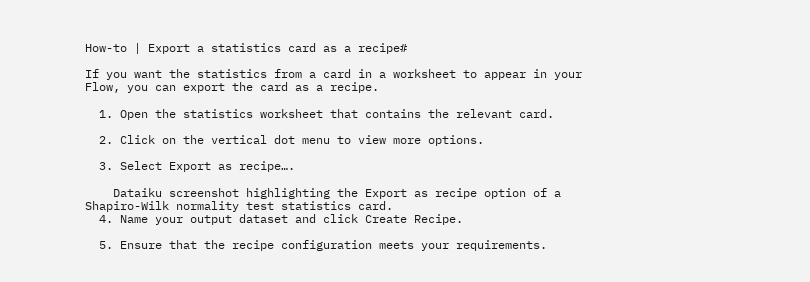How-to | Export a statistics card as a recipe#

If you want the statistics from a card in a worksheet to appear in your Flow, you can export the card as a recipe.

  1. Open the statistics worksheet that contains the relevant card.

  2. Click on the vertical dot menu to view more options.

  3. Select Export as recipe….

    Dataiku screenshot highlighting the Export as recipe option of a Shapiro-Wilk normality test statistics card.
  4. Name your output dataset and click Create Recipe.

  5. Ensure that the recipe configuration meets your requirements.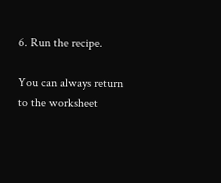6. Run the recipe.

You can always return to the worksheet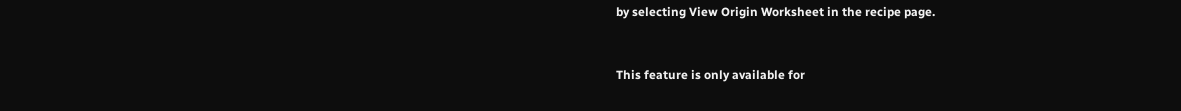by selecting View Origin Worksheet in the recipe page.


This feature is only available for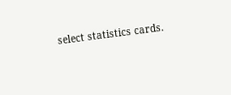select statistics cards.